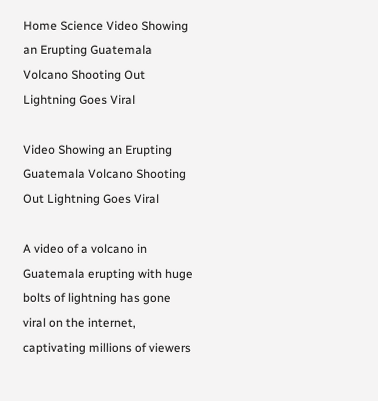Home Science Video Showing an Erupting Guatemala Volcano Shooting Out Lightning Goes Viral

Video Showing an Erupting Guatemala Volcano Shooting Out Lightning Goes Viral

A video of a volcano in Guatemala erupting with huge bolts of lightning has gone viral on the internet, captivating millions of viewers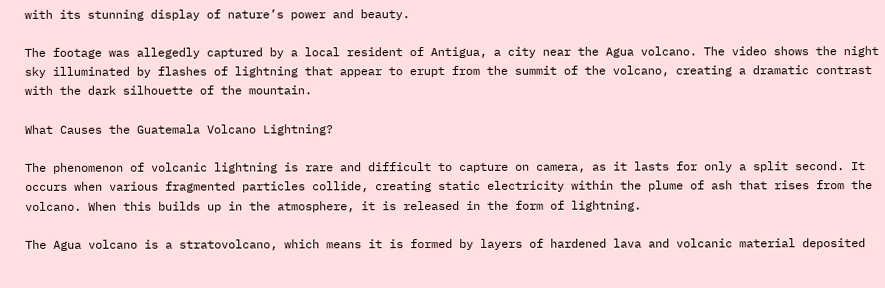with its stunning display of nature’s power and beauty.

The footage was allegedly captured by a local resident of Antigua, a city near the Agua volcano. The video shows the night sky illuminated by flashes of lightning that appear to erupt from the summit of the volcano, creating a dramatic contrast with the dark silhouette of the mountain.

What Causes the Guatemala Volcano Lightning?

The phenomenon of volcanic lightning is rare and difficult to capture on camera, as it lasts for only a split second. It occurs when various fragmented particles collide, creating static electricity within the plume of ash that rises from the volcano. When this builds up in the atmosphere, it is released in the form of lightning.

The Agua volcano is a stratovolcano, which means it is formed by layers of hardened lava and volcanic material deposited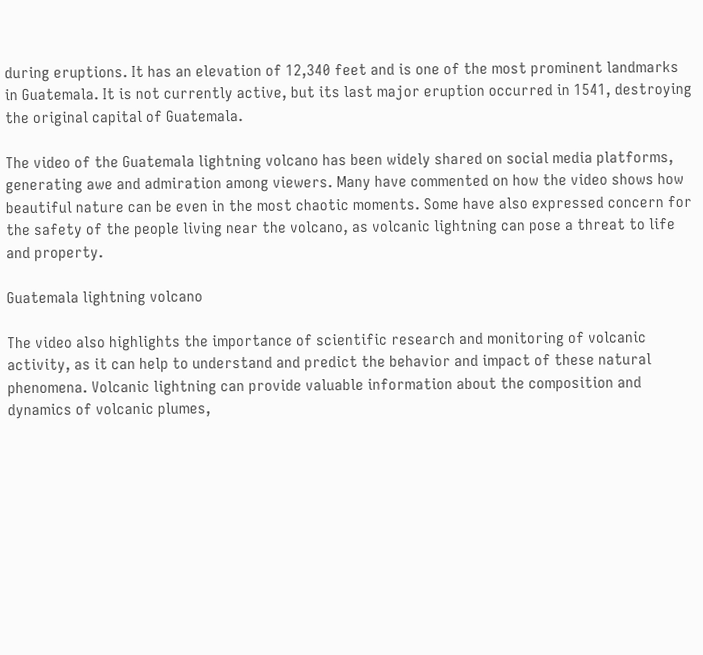during eruptions. It has an elevation of 12,340 feet and is one of the most prominent landmarks in Guatemala. It is not currently active, but its last major eruption occurred in 1541, destroying the original capital of Guatemala.

The video of the Guatemala lightning volcano has been widely shared on social media platforms, generating awe and admiration among viewers. Many have commented on how the video shows how beautiful nature can be even in the most chaotic moments. Some have also expressed concern for the safety of the people living near the volcano, as volcanic lightning can pose a threat to life and property.

Guatemala lightning volcano

The video also highlights the importance of scientific research and monitoring of volcanic activity, as it can help to understand and predict the behavior and impact of these natural phenomena. Volcanic lightning can provide valuable information about the composition and dynamics of volcanic plumes,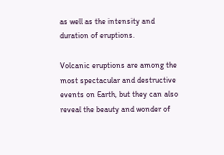as well as the intensity and duration of eruptions.

Volcanic eruptions are among the most spectacular and destructive events on Earth, but they can also reveal the beauty and wonder of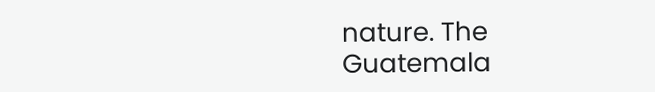nature. The Guatemala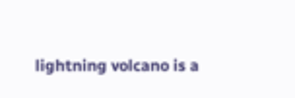lightning volcano is a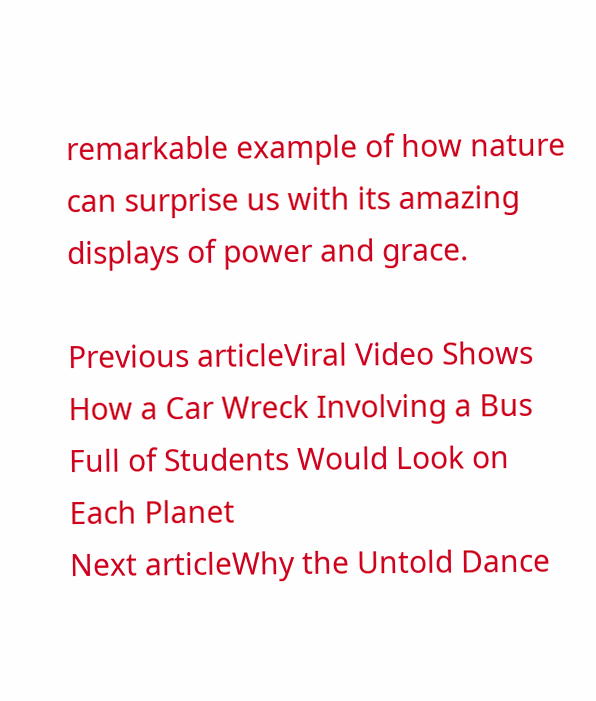remarkable example of how nature can surprise us with its amazing displays of power and grace.

Previous articleViral Video Shows How a Car Wreck Involving a Bus Full of Students Would Look on Each Planet
Next articleWhy the Untold Dance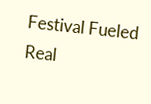Festival Fueled Real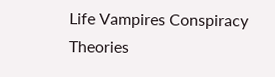Life Vampires Conspiracy Theories